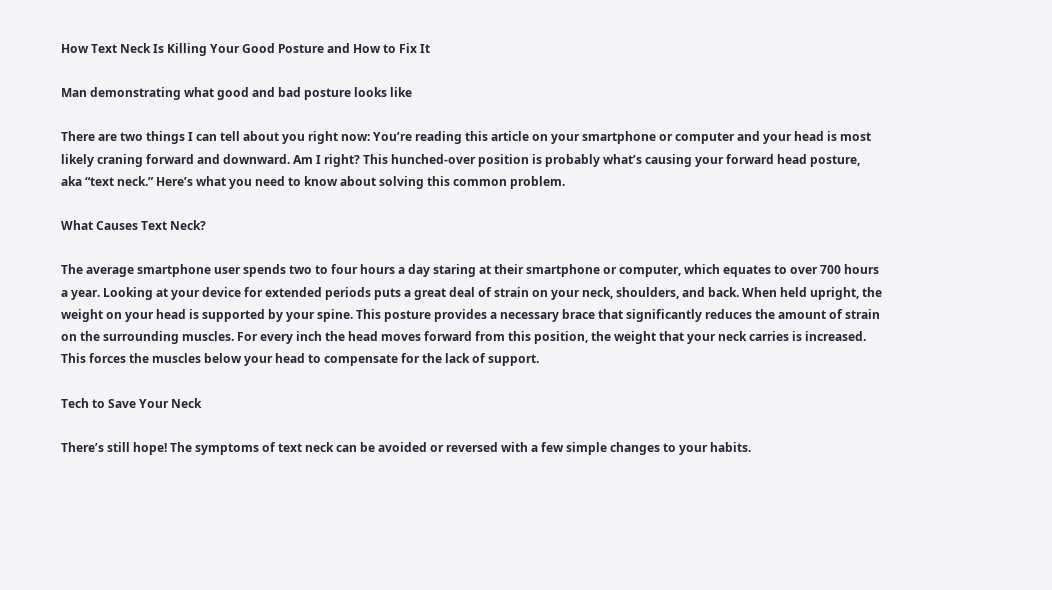How Text Neck Is Killing Your Good Posture and How to Fix It

Man demonstrating what good and bad posture looks like

There are two things I can tell about you right now: You’re reading this article on your smartphone or computer and your head is most likely craning forward and downward. Am I right? This hunched-over position is probably what’s causing your forward head posture, aka “text neck.” Here’s what you need to know about solving this common problem.

What Causes Text Neck?

The average smartphone user spends two to four hours a day staring at their smartphone or computer, which equates to over 700 hours a year. Looking at your device for extended periods puts a great deal of strain on your neck, shoulders, and back. When held upright, the weight on your head is supported by your spine. This posture provides a necessary brace that significantly reduces the amount of strain on the surrounding muscles. For every inch the head moves forward from this position, the weight that your neck carries is increased. This forces the muscles below your head to compensate for the lack of support.

Tech to Save Your Neck

There’s still hope! The symptoms of text neck can be avoided or reversed with a few simple changes to your habits.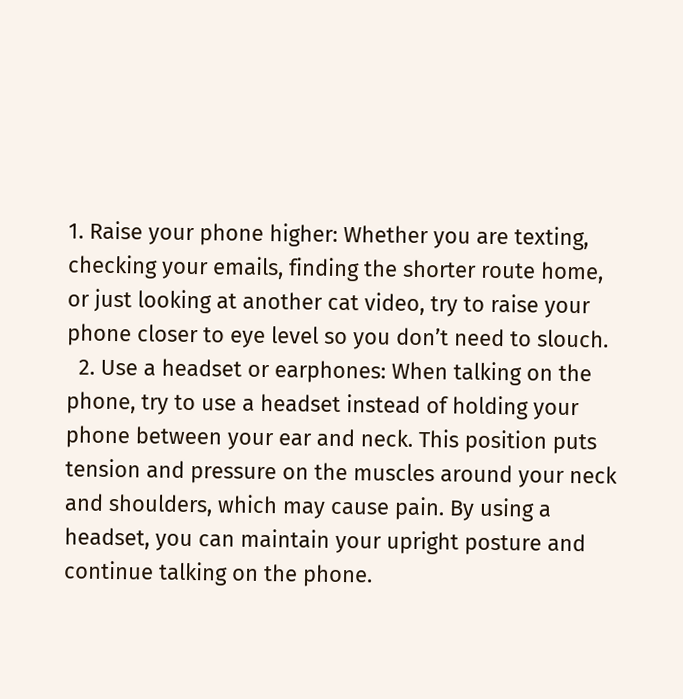1. Raise your phone higher: Whether you are texting, checking your emails, finding the shorter route home, or just looking at another cat video, try to raise your phone closer to eye level so you don’t need to slouch.
  2. Use a headset or earphones: When talking on the phone, try to use a headset instead of holding your phone between your ear and neck. This position puts tension and pressure on the muscles around your neck and shoulders, which may cause pain. By using a headset, you can maintain your upright posture and continue talking on the phone.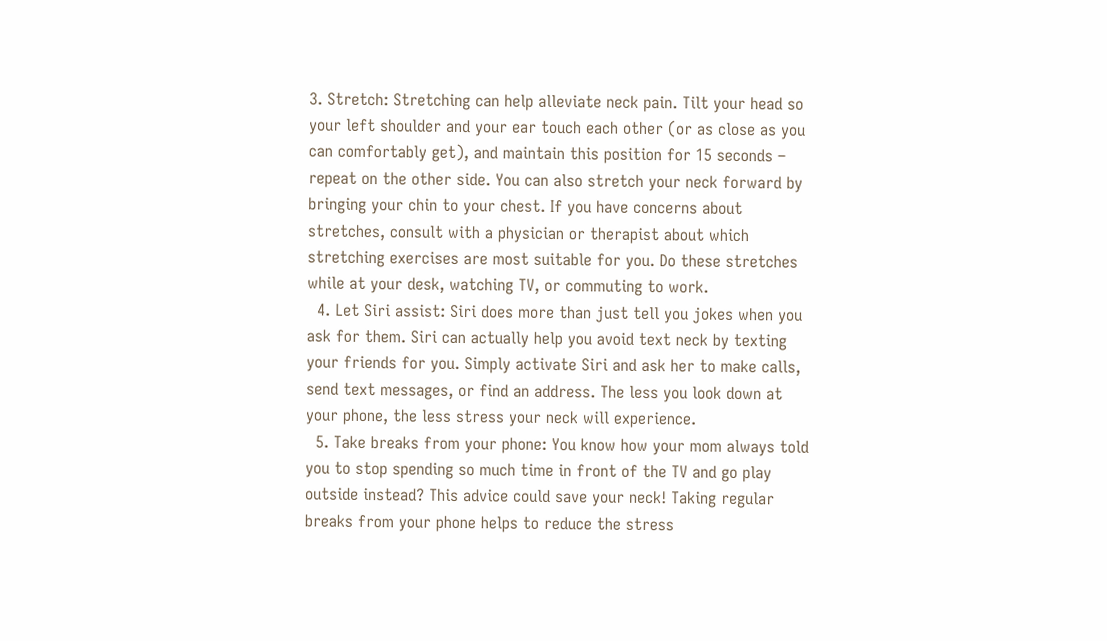3. Stretch: Stretching can help alleviate neck pain. Tilt your head so your left shoulder and your ear touch each other (or as close as you can comfortably get), and maintain this position for 15 seconds – repeat on the other side. You can also stretch your neck forward by bringing your chin to your chest. If you have concerns about stretches, consult with a physician or therapist about which stretching exercises are most suitable for you. Do these stretches while at your desk, watching TV, or commuting to work.
  4. Let Siri assist: Siri does more than just tell you jokes when you ask for them. Siri can actually help you avoid text neck by texting your friends for you. Simply activate Siri and ask her to make calls, send text messages, or find an address. The less you look down at your phone, the less stress your neck will experience.
  5. Take breaks from your phone: You know how your mom always told you to stop spending so much time in front of the TV and go play outside instead? This advice could save your neck! Taking regular breaks from your phone helps to reduce the stress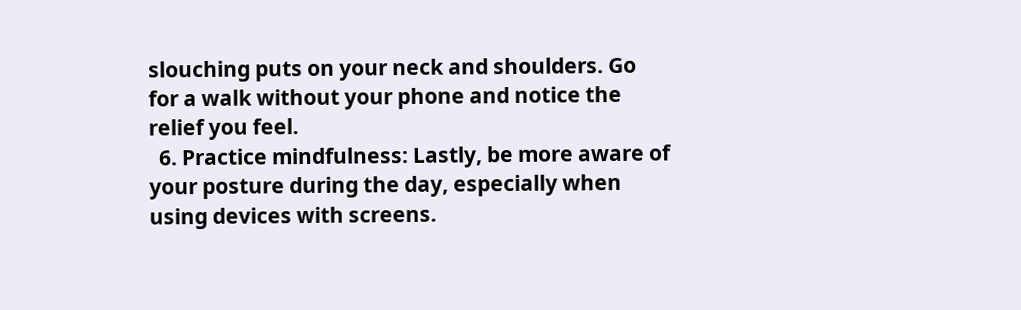slouching puts on your neck and shoulders. Go for a walk without your phone and notice the relief you feel.
  6. Practice mindfulness: Lastly, be more aware of your posture during the day, especially when using devices with screens.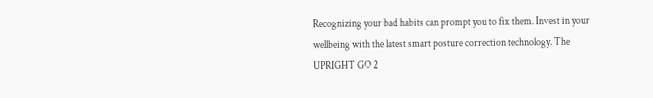Recognizing your bad habits can prompt you to fix them. Invest in your wellbeing with the latest smart posture correction technology. The UPRIGHT GO 2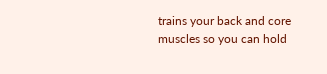trains your back and core muscles so you can hold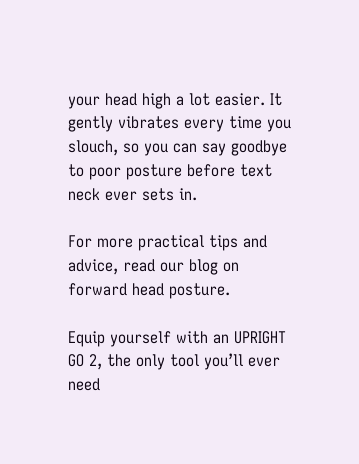your head high a lot easier. It gently vibrates every time you slouch, so you can say goodbye to poor posture before text neck ever sets in.

For more practical tips and advice, read our blog on forward head posture.

Equip yourself with an UPRIGHT GO 2, the only tool you’ll ever need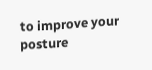to improve your posture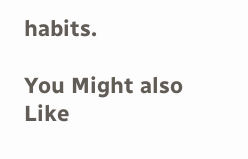habits.

You Might also Like